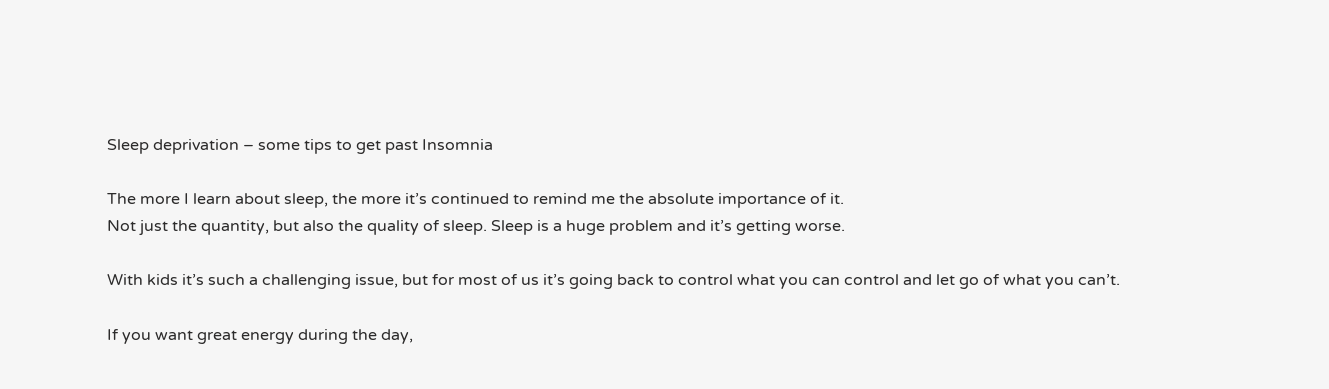Sleep deprivation – some tips to get past Insomnia

The more I learn about sleep, the more it’s continued to remind me the absolute importance of it.
Not just the quantity, but also the quality of sleep. Sleep is a huge problem and it’s getting worse.

With kids it’s such a challenging issue, but for most of us it’s going back to control what you can control and let go of what you can’t.

If you want great energy during the day,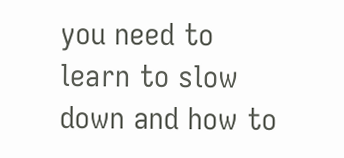you need to learn to slow down and how to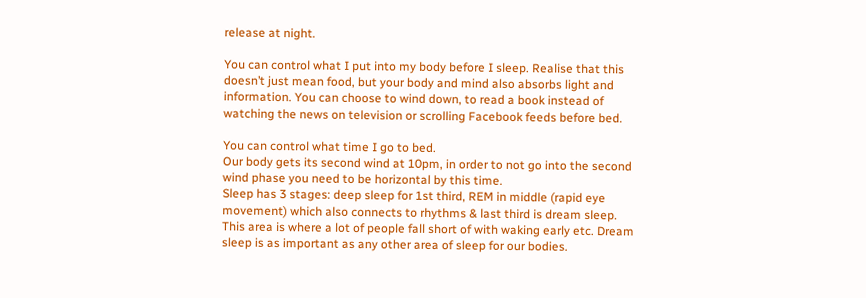release at night.

You can control what I put into my body before I sleep. Realise that this doesn’t just mean food, but your body and mind also absorbs light and information. You can choose to wind down, to read a book instead of watching the news on television or scrolling Facebook feeds before bed.

You can control what time I go to bed.
Our body gets its second wind at 10pm, in order to not go into the second wind phase you need to be horizontal by this time.
Sleep has 3 stages: deep sleep for 1st third, REM in middle (rapid eye movement) which also connects to rhythms & last third is dream sleep.
This area is where a lot of people fall short of with waking early etc. Dream sleep is as important as any other area of sleep for our bodies.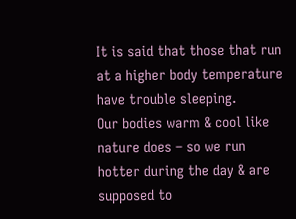It is said that those that run at a higher body temperature have trouble sleeping.
Our bodies warm & cool like nature does – so we run hotter during the day & are supposed to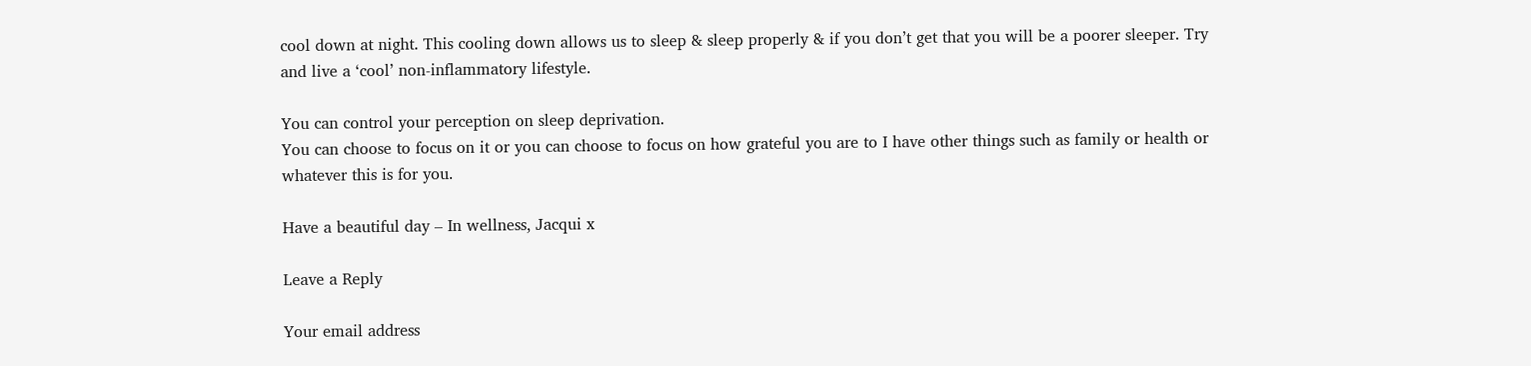cool down at night. This cooling down allows us to sleep & sleep properly & if you don’t get that you will be a poorer sleeper. Try and live a ‘cool’ non-inflammatory lifestyle.

You can control your perception on sleep deprivation.
You can choose to focus on it or you can choose to focus on how grateful you are to I have other things such as family or health or whatever this is for you.

Have a beautiful day – In wellness, Jacqui x

Leave a Reply

Your email address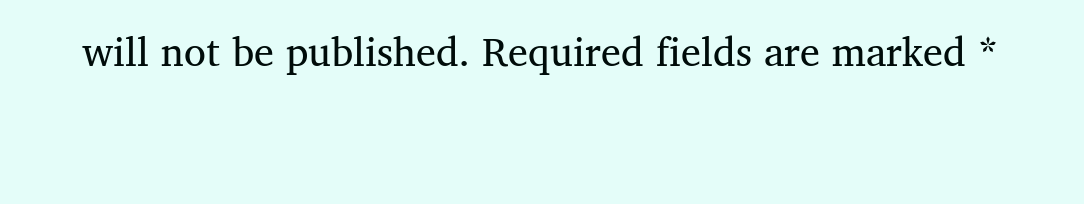will not be published. Required fields are marked *